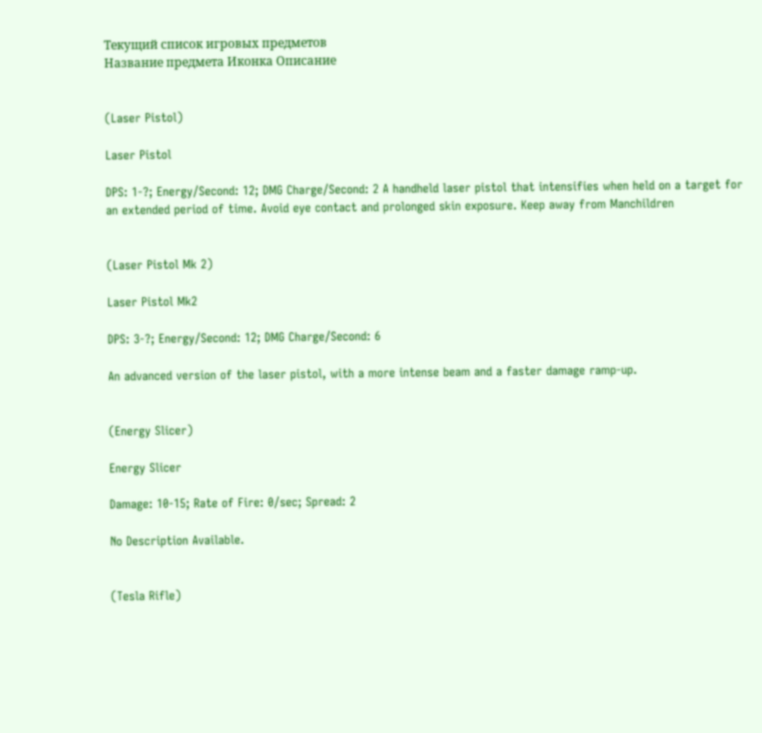Текущий список игровых предметов
Название предмета Иконка Описание


(Laser Pistol)

Laser Pistol

DPS: 1-?; Energy/Second: 12; DMG Charge/Second: 2 A handheld laser pistol that intensifies when held on a target for an extended period of time. Avoid eye contact and prolonged skin exposure. Keep away from Manchildren


(Laser Pistol Mk 2)

Laser Pistol Mk2

DPS: 3-?; Energy/Second: 12; DMG Charge/Second: 6

An advanced version of the laser pistol, with a more intense beam and a faster damage ramp-up.


(Energy Slicer)

Energy Slicer

Damage: 10-15; Rate of Fire: 0/sec; Spread: 2

No Description Available.


(Tesla Rifle)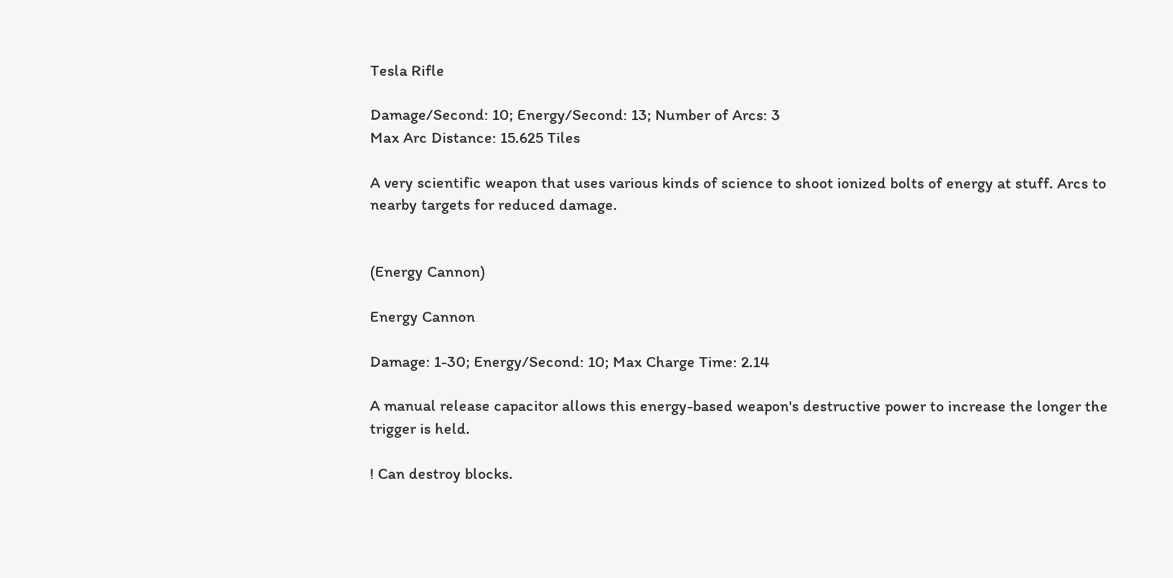Tesla Rifle

Damage/Second: 10; Energy/Second: 13; Number of Arcs: 3
Max Arc Distance: 15.625 Tiles

A very scientific weapon that uses various kinds of science to shoot ionized bolts of energy at stuff. Arcs to nearby targets for reduced damage.


(Energy Cannon)

Energy Cannon

Damage: 1-30; Energy/Second: 10; Max Charge Time: 2.14

A manual release capacitor allows this energy-based weapon's destructive power to increase the longer the trigger is held.

! Can destroy blocks.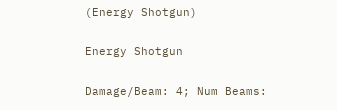(Energy Shotgun)

Energy Shotgun

Damage/Beam: 4; Num Beams: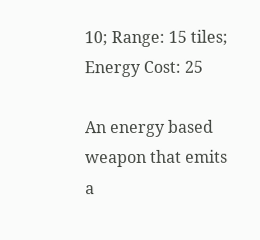10; Range: 15 tiles; Energy Cost: 25

An energy based weapon that emits a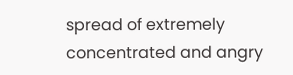spread of extremely concentrated and angry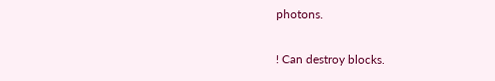photons.

! Can destroy blocks.